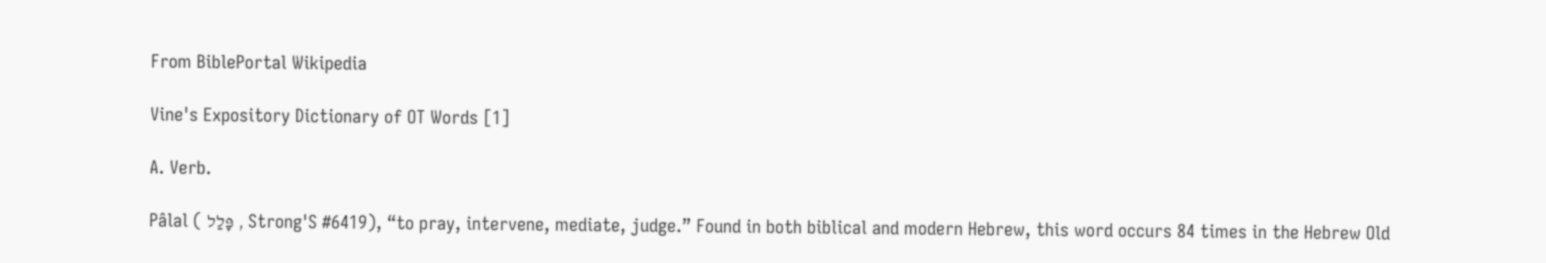From BiblePortal Wikipedia

Vine's Expository Dictionary of OT Words [1]

A. Verb.

Pâlal ( פָּלַל , Strong'S #6419), “to pray, intervene, mediate, judge.” Found in both biblical and modern Hebrew, this word occurs 84 times in the Hebrew Old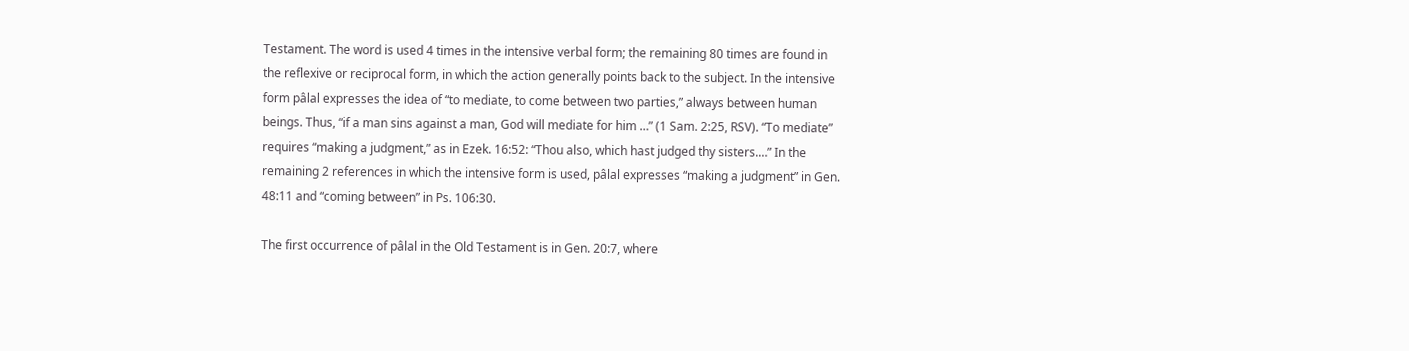Testament. The word is used 4 times in the intensive verbal form; the remaining 80 times are found in the reflexive or reciprocal form, in which the action generally points back to the subject. In the intensive form pâlal expresses the idea of “to mediate, to come between two parties,” always between human beings. Thus, “if a man sins against a man, God will mediate for him …” (1 Sam. 2:25, RSV). “To mediate” requires “making a judgment,” as in Ezek. 16:52: “Thou also, which hast judged thy sisters.…” In the remaining 2 references in which the intensive form is used, pâlal expresses “making a judgment” in Gen. 48:11 and “coming between” in Ps. 106:30.

The first occurrence of pâlal in the Old Testament is in Gen. 20:7, where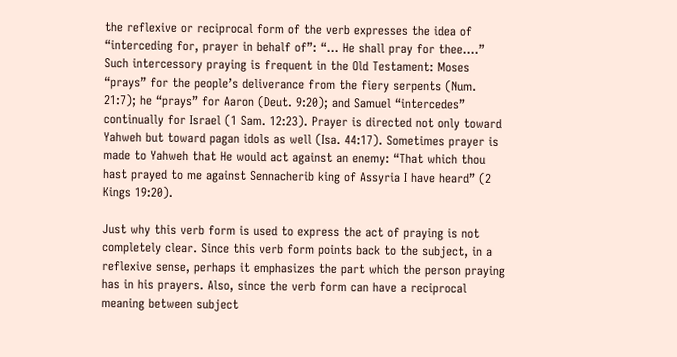the reflexive or reciprocal form of the verb expresses the idea of “interceding for, prayer in behalf of”: “… He shall pray for thee.…” Such intercessory praying is frequent in the Old Testament: Moses “prays” for the people’s deliverance from the fiery serpents (Num. 21:7); he “prays” for Aaron (Deut. 9:20); and Samuel “intercedes” continually for Israel (1 Sam. 12:23). Prayer is directed not only toward Yahweh but toward pagan idols as well (Isa. 44:17). Sometimes prayer is made to Yahweh that He would act against an enemy: “That which thou hast prayed to me against Sennacherib king of Assyria I have heard” (2 Kings 19:20).

Just why this verb form is used to express the act of praying is not completely clear. Since this verb form points back to the subject, in a reflexive sense, perhaps it emphasizes the part which the person praying has in his prayers. Also, since the verb form can have a reciprocal meaning between subject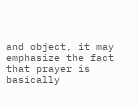and object, it may emphasize the fact that prayer is basically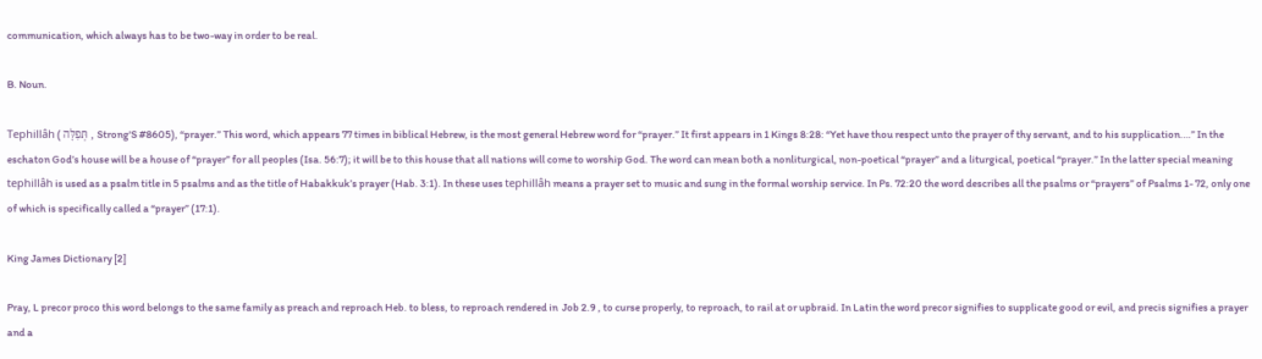communication, which always has to be two-way in order to be real.

B. Noun.

Tephillâh ( תְּפִלָּה , Strong'S #8605), “prayer.” This word, which appears 77 times in biblical Hebrew, is the most general Hebrew word for “prayer.” It first appears in 1 Kings 8:28: “Yet have thou respect unto the prayer of thy servant, and to his supplication.…” In the eschaton God’s house will be a house of “prayer” for all peoples (Isa. 56:7); it will be to this house that all nations will come to worship God. The word can mean both a nonliturgical, non-poetical “prayer” and a liturgical, poetical “prayer.” In the latter special meaning tephillâh is used as a psalm title in 5 psalms and as the title of Habakkuk’s prayer (Hab. 3:1). In these uses tephillâh means a prayer set to music and sung in the formal worship service. In Ps. 72:20 the word describes all the psalms or “prayers” of Psalms 1- 72, only one of which is specifically called a “prayer” (17:1).

King James Dictionary [2]

Pray, L precor proco this word belongs to the same family as preach and reproach Heb. to bless, to reproach rendered in  Job 2.9 , to curse properly, to reproach, to rail at or upbraid. In Latin the word precor signifies to supplicate good or evil, and precis signifies a prayer and a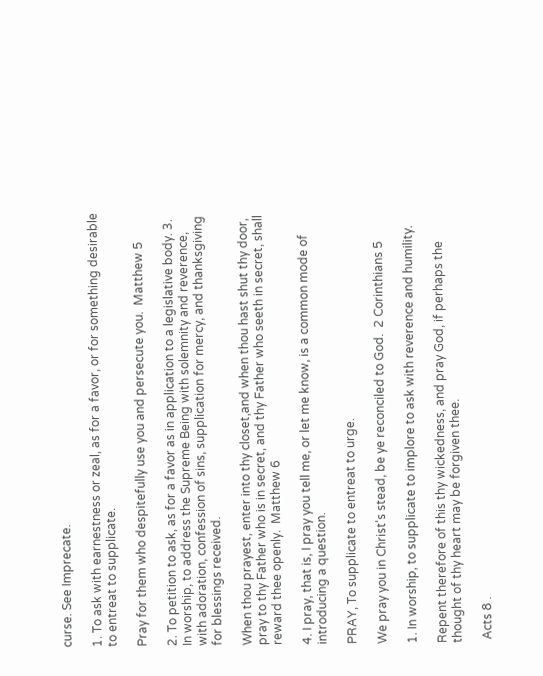curse. See Imprecate.

1. To ask with earnestness or zeal, as for a favor, or for something desirable to entreat to supplicate.

Pray for them who despitefully use you and persecute you.  Matthew 5

2. To petition to ask, as for a favor as in application to a legislative body. 3. In worship, to address the Supreme Being with solemnity and reverence, with adoration, confession of sins, supplication for mercy, and thanksgiving for blessings received.

When thou prayest, enter into thy closet,and when thou hast shut thy door, pray to thy Father who is in secret, and thy Father who seeth in secret, shall reward thee openly.  Matthew 6

4. I pray, that is, I pray you tell me, or let me know, is a common mode of introducing a question.

PRAY, To supplicate to entreat to urge.

We pray you in Christ's stead, be ye reconciled to God.  2 Corinthians 5

1. In worship, to supplicate to implore to ask with reverence and humility.

Repent therefore of this thy wickedness, and pray God, if perhaps the thought of thy heart may be forgiven thee.

 Acts 8 .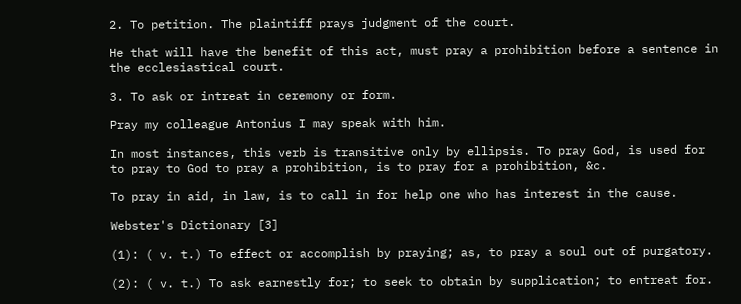2. To petition. The plaintiff prays judgment of the court.

He that will have the benefit of this act, must pray a prohibition before a sentence in the ecclesiastical court.

3. To ask or intreat in ceremony or form.

Pray my colleague Antonius I may speak with him.

In most instances, this verb is transitive only by ellipsis. To pray God, is used for to pray to God to pray a prohibition, is to pray for a prohibition, &c.

To pray in aid, in law, is to call in for help one who has interest in the cause.

Webster's Dictionary [3]

(1): ( v. t.) To effect or accomplish by praying; as, to pray a soul out of purgatory.

(2): ( v. t.) To ask earnestly for; to seek to obtain by supplication; to entreat for.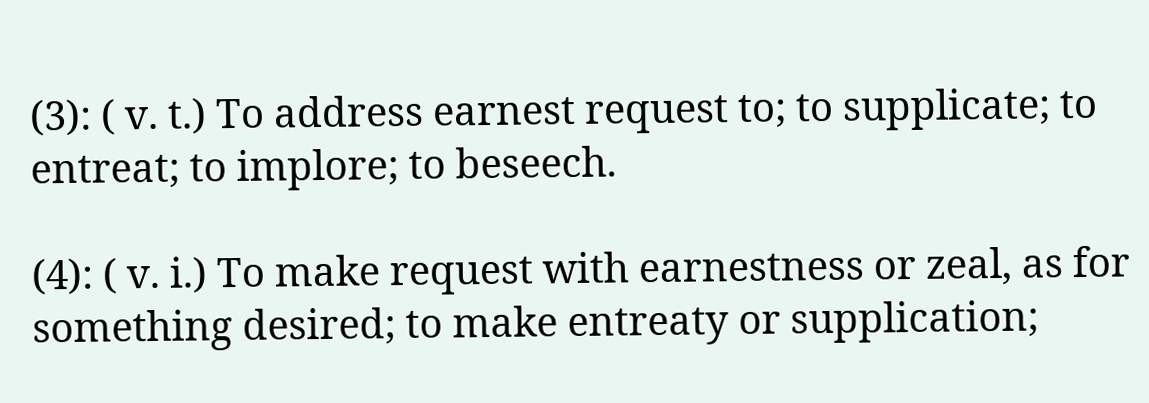(3): ( v. t.) To address earnest request to; to supplicate; to entreat; to implore; to beseech.

(4): ( v. i.) To make request with earnestness or zeal, as for something desired; to make entreaty or supplication;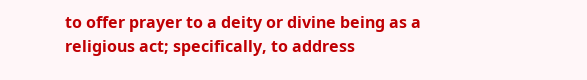to offer prayer to a deity or divine being as a religious act; specifically, to address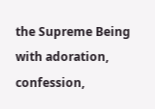the Supreme Being with adoration, confession,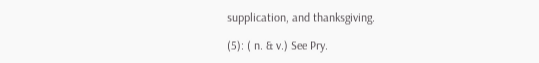supplication, and thanksgiving.

(5): ( n. & v.) See Pry.